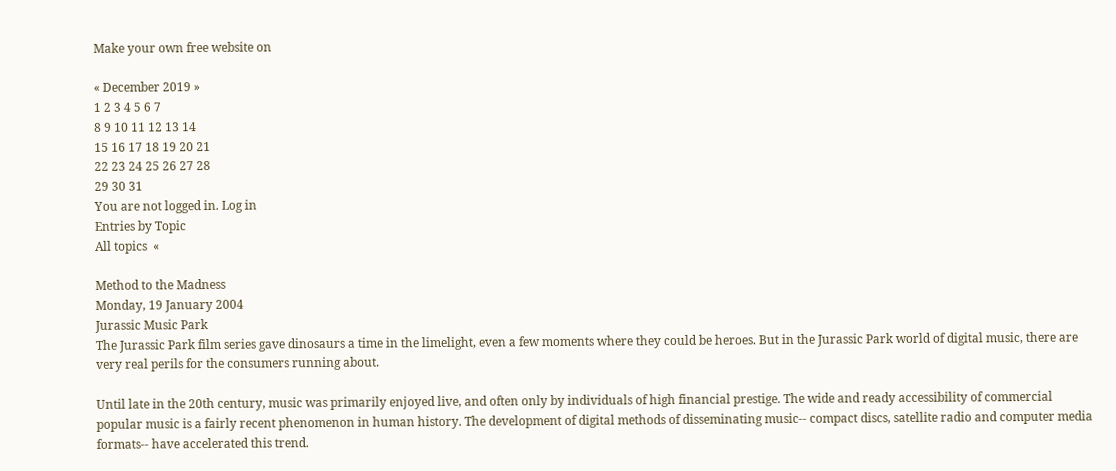Make your own free website on

« December 2019 »
1 2 3 4 5 6 7
8 9 10 11 12 13 14
15 16 17 18 19 20 21
22 23 24 25 26 27 28
29 30 31
You are not logged in. Log in
Entries by Topic
All topics  «

Method to the Madness
Monday, 19 January 2004
Jurassic Music Park
The Jurassic Park film series gave dinosaurs a time in the limelight, even a few moments where they could be heroes. But in the Jurassic Park world of digital music, there are very real perils for the consumers running about.

Until late in the 20th century, music was primarily enjoyed live, and often only by individuals of high financial prestige. The wide and ready accessibility of commercial popular music is a fairly recent phenomenon in human history. The development of digital methods of disseminating music-- compact discs, satellite radio and computer media formats-- have accelerated this trend.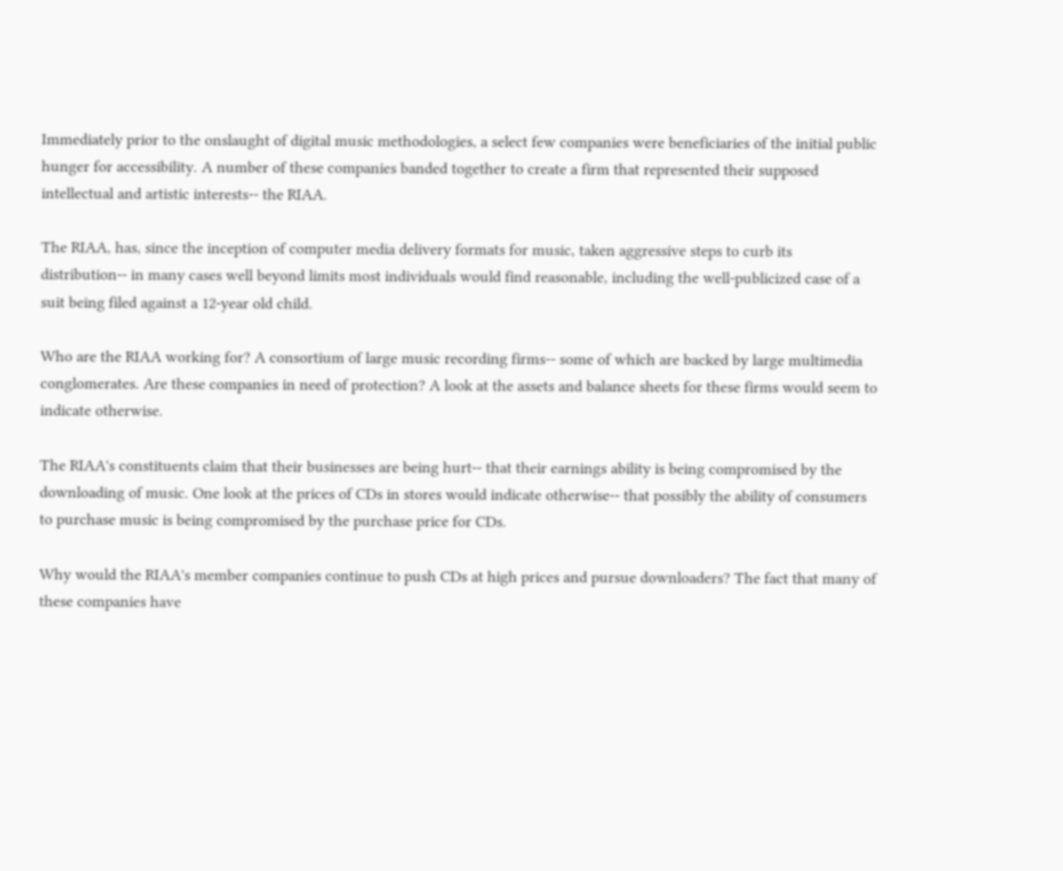Immediately prior to the onslaught of digital music methodologies, a select few companies were beneficiaries of the initial public hunger for accessibility. A number of these companies banded together to create a firm that represented their supposed intellectual and artistic interests-- the RIAA.

The RIAA, has, since the inception of computer media delivery formats for music, taken aggressive steps to curb its distribution-- in many cases well beyond limits most individuals would find reasonable, including the well-publicized case of a
suit being filed against a 12-year old child.

Who are the RIAA working for? A consortium of large music recording firms-- some of which are backed by large multimedia conglomerates. Are these companies in need of protection? A look at the assets and balance sheets for these firms would seem to indicate otherwise.

The RIAA's constituents claim that their businesses are being hurt-- that their earnings ability is being compromised by the downloading of music. One look at the prices of CDs in stores would indicate otherwise-- that possibly the ability of consumers to purchase music is being compromised by the purchase price for CDs.

Why would the RIAA's member companies continue to push CDs at high prices and pursue downloaders? The fact that many of these companies have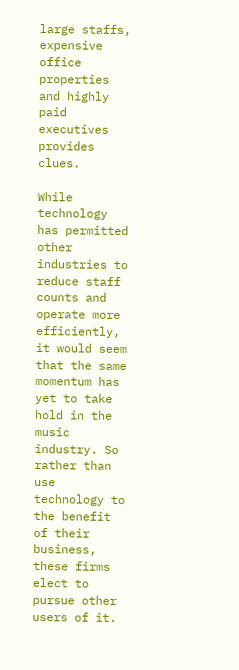large staffs, expensive office properties and highly paid executives provides clues.

While technology has permitted other industries to reduce staff counts and operate more efficiently, it would seem that the same momentum has yet to take hold in the music industry. So rather than use technology to the benefit of their business, these firms elect to pursue other users of it.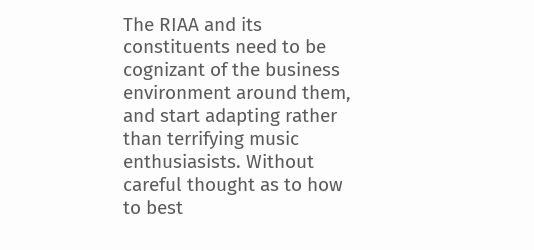The RIAA and its constituents need to be cognizant of the business environment around them, and start adapting rather than terrifying music enthusiasists. Without careful thought as to how to best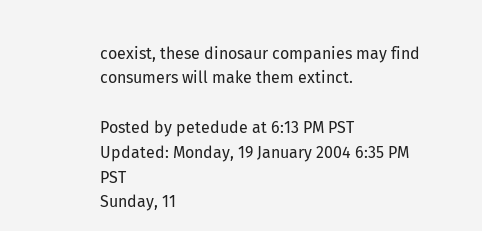coexist, these dinosaur companies may find consumers will make them extinct.

Posted by petedude at 6:13 PM PST
Updated: Monday, 19 January 2004 6:35 PM PST
Sunday, 11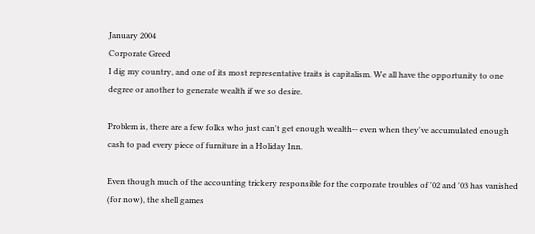January 2004
Corporate Greed
I dig my country, and one of its most representative traits is capitalism. We all have the opportunity to one degree or another to generate wealth if we so desire.

Problem is, there are a few folks who just can't get enough wealth-- even when they've accumulated enough cash to pad every piece of furniture in a Holiday Inn.

Even though much of the accounting trickery responsible for the corporate troubles of '02 and '03 has vanished (for now), the shell games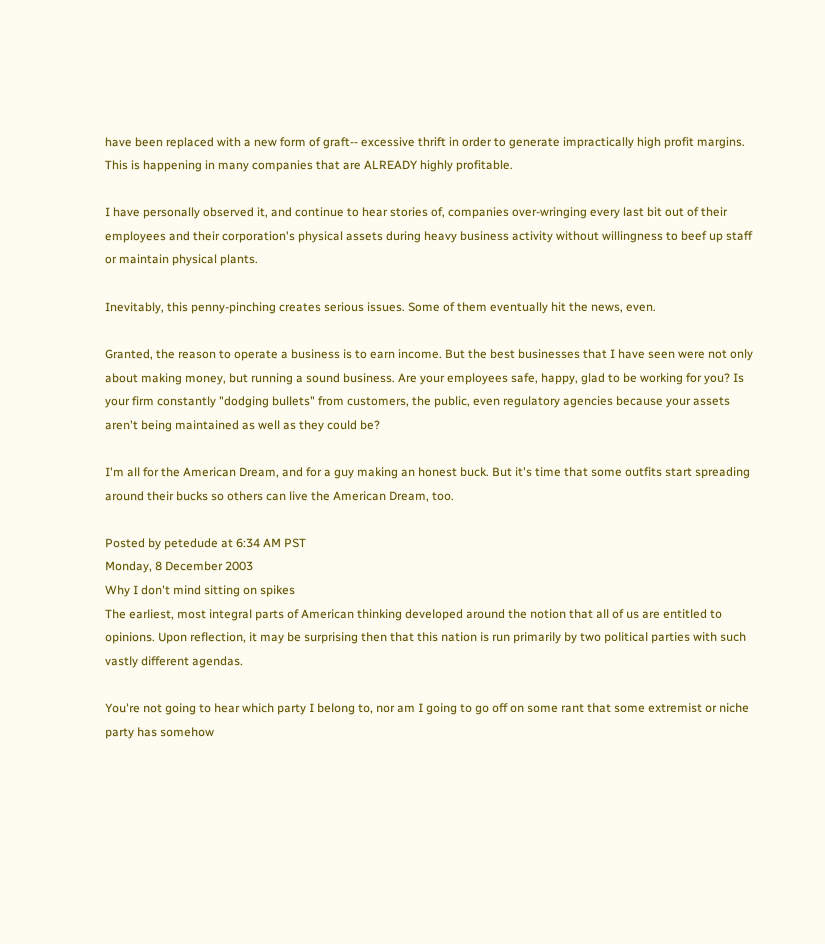have been replaced with a new form of graft-- excessive thrift in order to generate impractically high profit margins. This is happening in many companies that are ALREADY highly profitable.

I have personally observed it, and continue to hear stories of, companies over-wringing every last bit out of their employees and their corporation's physical assets during heavy business activity without willingness to beef up staff or maintain physical plants.

Inevitably, this penny-pinching creates serious issues. Some of them eventually hit the news, even.

Granted, the reason to operate a business is to earn income. But the best businesses that I have seen were not only about making money, but running a sound business. Are your employees safe, happy, glad to be working for you? Is your firm constantly "dodging bullets" from customers, the public, even regulatory agencies because your assets aren't being maintained as well as they could be?

I'm all for the American Dream, and for a guy making an honest buck. But it's time that some outfits start spreading around their bucks so others can live the American Dream, too.

Posted by petedude at 6:34 AM PST
Monday, 8 December 2003
Why I don't mind sitting on spikes
The earliest, most integral parts of American thinking developed around the notion that all of us are entitled to opinions. Upon reflection, it may be surprising then that this nation is run primarily by two political parties with such vastly different agendas.

You're not going to hear which party I belong to, nor am I going to go off on some rant that some extremist or niche party has somehow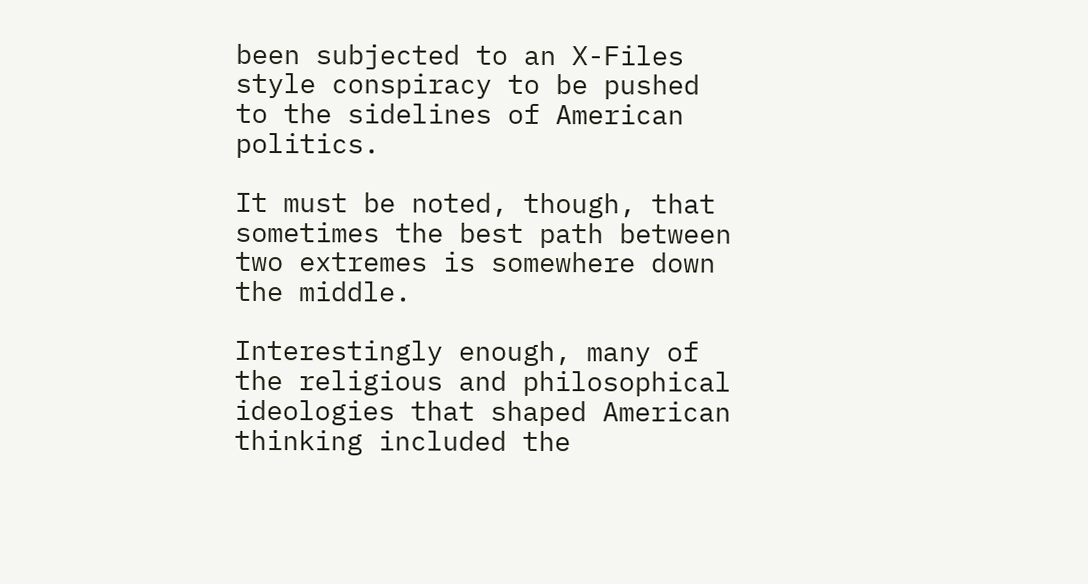been subjected to an X-Files style conspiracy to be pushed to the sidelines of American politics.

It must be noted, though, that sometimes the best path between two extremes is somewhere down the middle.

Interestingly enough, many of the religious and philosophical ideologies that shaped American thinking included the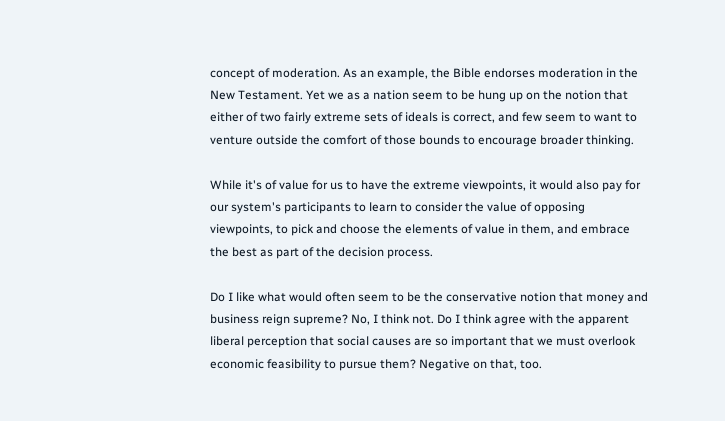concept of moderation. As an example, the Bible endorses moderation in the New Testament. Yet we as a nation seem to be hung up on the notion that either of two fairly extreme sets of ideals is correct, and few seem to want to venture outside the comfort of those bounds to encourage broader thinking.

While it's of value for us to have the extreme viewpoints, it would also pay for our system's participants to learn to consider the value of opposing viewpoints, to pick and choose the elements of value in them, and embrace the best as part of the decision process.

Do I like what would often seem to be the conservative notion that money and business reign supreme? No, I think not. Do I think agree with the apparent liberal perception that social causes are so important that we must overlook economic feasibility to pursue them? Negative on that, too.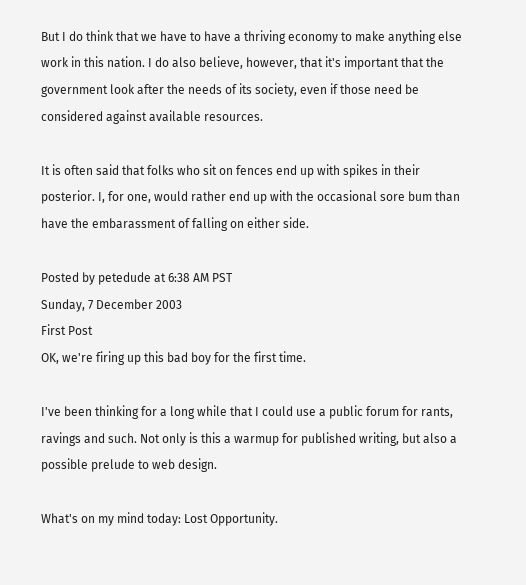But I do think that we have to have a thriving economy to make anything else work in this nation. I do also believe, however, that it's important that the government look after the needs of its society, even if those need be considered against available resources.

It is often said that folks who sit on fences end up with spikes in their posterior. I, for one, would rather end up with the occasional sore bum than have the embarassment of falling on either side.

Posted by petedude at 6:38 AM PST
Sunday, 7 December 2003
First Post
OK, we're firing up this bad boy for the first time.

I've been thinking for a long while that I could use a public forum for rants, ravings and such. Not only is this a warmup for published writing, but also a possible prelude to web design.

What's on my mind today: Lost Opportunity.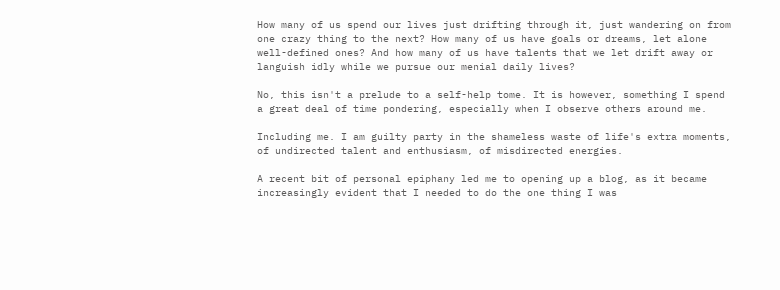How many of us spend our lives just drifting through it, just wandering on from one crazy thing to the next? How many of us have goals or dreams, let alone well-defined ones? And how many of us have talents that we let drift away or languish idly while we pursue our menial daily lives?

No, this isn't a prelude to a self-help tome. It is however, something I spend a great deal of time pondering, especially when I observe others around me.

Including me. I am guilty party in the shameless waste of life's extra moments, of undirected talent and enthusiasm, of misdirected energies.

A recent bit of personal epiphany led me to opening up a blog, as it became increasingly evident that I needed to do the one thing I was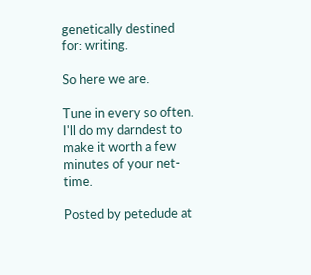genetically destined for: writing.

So here we are.

Tune in every so often. I'll do my darndest to make it worth a few minutes of your net-time.

Posted by petedude at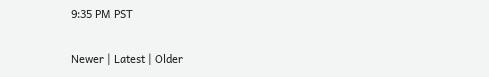9:35 PM PST

Newer | Latest | Older